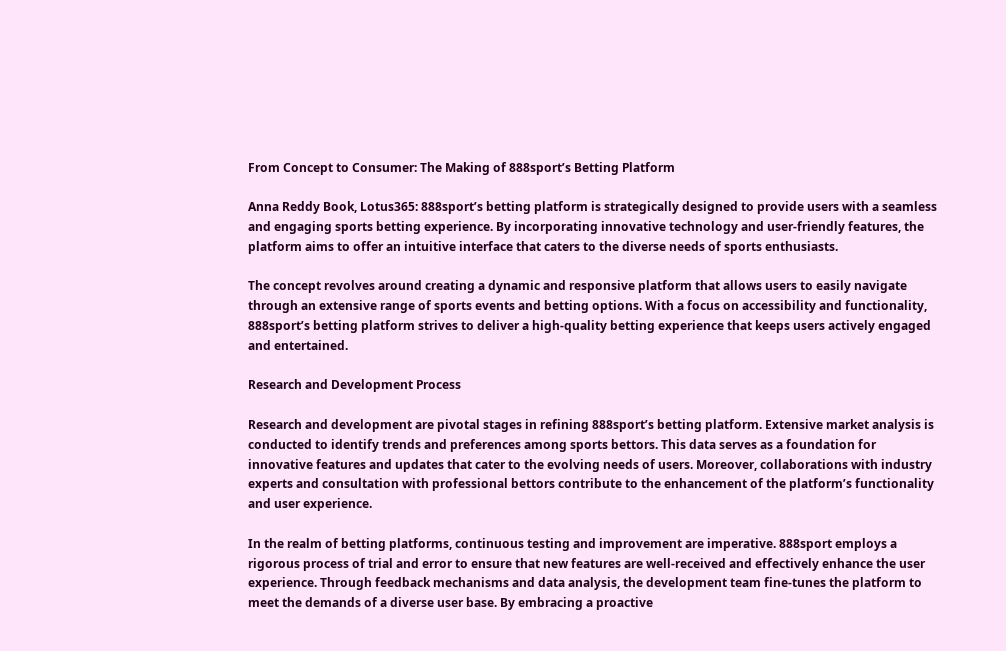From Concept to Consumer: The Making of 888sport’s Betting Platform

Anna Reddy Book, Lotus365: 888sport’s betting platform is strategically designed to provide users with a seamless and engaging sports betting experience. By incorporating innovative technology and user-friendly features, the platform aims to offer an intuitive interface that caters to the diverse needs of sports enthusiasts.

The concept revolves around creating a dynamic and responsive platform that allows users to easily navigate through an extensive range of sports events and betting options. With a focus on accessibility and functionality, 888sport’s betting platform strives to deliver a high-quality betting experience that keeps users actively engaged and entertained.

Research and Development Process

Research and development are pivotal stages in refining 888sport’s betting platform. Extensive market analysis is conducted to identify trends and preferences among sports bettors. This data serves as a foundation for innovative features and updates that cater to the evolving needs of users. Moreover, collaborations with industry experts and consultation with professional bettors contribute to the enhancement of the platform’s functionality and user experience.

In the realm of betting platforms, continuous testing and improvement are imperative. 888sport employs a rigorous process of trial and error to ensure that new features are well-received and effectively enhance the user experience. Through feedback mechanisms and data analysis, the development team fine-tunes the platform to meet the demands of a diverse user base. By embracing a proactive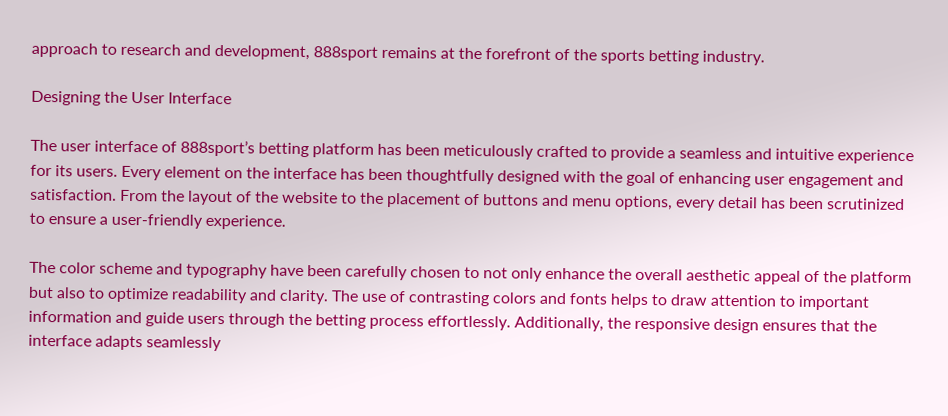approach to research and development, 888sport remains at the forefront of the sports betting industry.

Designing the User Interface

The user interface of 888sport’s betting platform has been meticulously crafted to provide a seamless and intuitive experience for its users. Every element on the interface has been thoughtfully designed with the goal of enhancing user engagement and satisfaction. From the layout of the website to the placement of buttons and menu options, every detail has been scrutinized to ensure a user-friendly experience.

The color scheme and typography have been carefully chosen to not only enhance the overall aesthetic appeal of the platform but also to optimize readability and clarity. The use of contrasting colors and fonts helps to draw attention to important information and guide users through the betting process effortlessly. Additionally, the responsive design ensures that the interface adapts seamlessly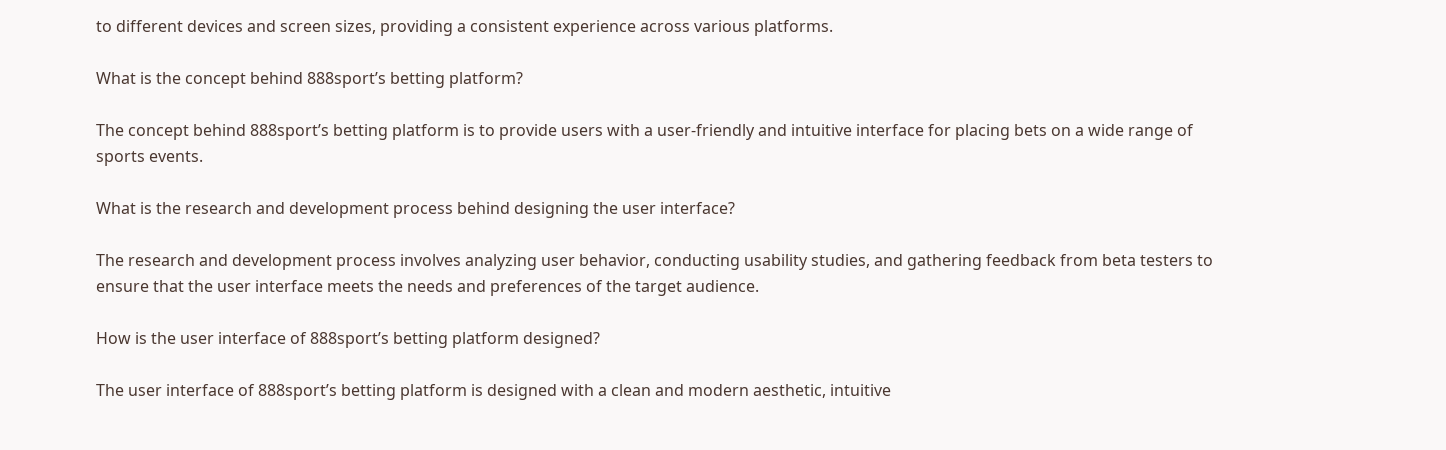to different devices and screen sizes, providing a consistent experience across various platforms.

What is the concept behind 888sport’s betting platform?

The concept behind 888sport’s betting platform is to provide users with a user-friendly and intuitive interface for placing bets on a wide range of sports events.

What is the research and development process behind designing the user interface?

The research and development process involves analyzing user behavior, conducting usability studies, and gathering feedback from beta testers to ensure that the user interface meets the needs and preferences of the target audience.

How is the user interface of 888sport’s betting platform designed?

The user interface of 888sport’s betting platform is designed with a clean and modern aesthetic, intuitive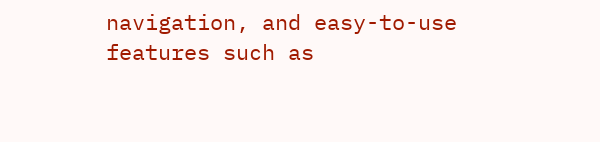navigation, and easy-to-use features such as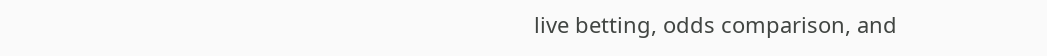live betting, odds comparison, and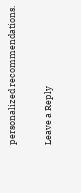personalized recommendations.

Leave a Reply